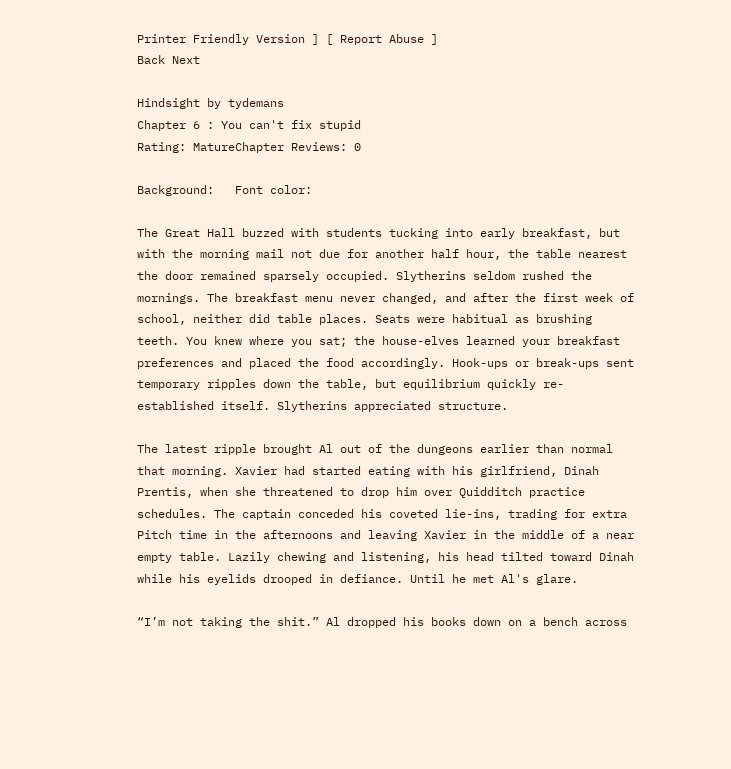Printer Friendly Version ] [ Report Abuse ]
Back Next

Hindsight by tydemans
Chapter 6 : You can't fix stupid
Rating: MatureChapter Reviews: 0

Background:   Font color:

The Great Hall buzzed with students tucking into early breakfast, but with the morning mail not due for another half hour, the table nearest the door remained sparsely occupied. Slytherins seldom rushed the mornings. The breakfast menu never changed, and after the first week of school, neither did table places. Seats were habitual as brushing teeth. You knew where you sat; the house-elves learned your breakfast preferences and placed the food accordingly. Hook-ups or break-ups sent temporary ripples down the table, but equilibrium quickly re-established itself. Slytherins appreciated structure.

The latest ripple brought Al out of the dungeons earlier than normal that morning. Xavier had started eating with his girlfriend, Dinah Prentis, when she threatened to drop him over Quidditch practice schedules. The captain conceded his coveted lie-ins, trading for extra Pitch time in the afternoons and leaving Xavier in the middle of a near empty table. Lazily chewing and listening, his head tilted toward Dinah while his eyelids drooped in defiance. Until he met Al's glare.

“I’m not taking the shit.” Al dropped his books down on a bench across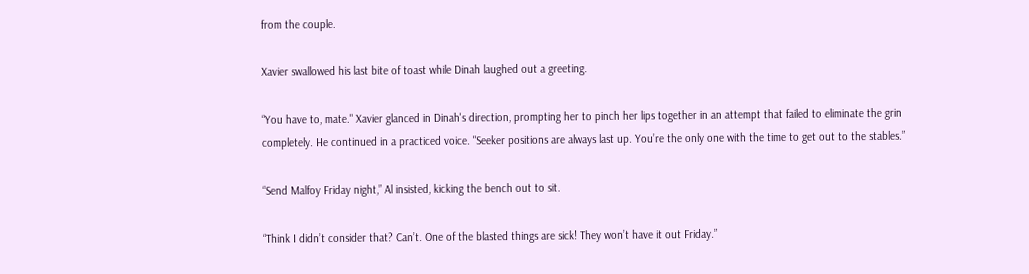from the couple.

Xavier swallowed his last bite of toast while Dinah laughed out a greeting.

“You have to, mate." Xavier glanced in Dinah's direction, prompting her to pinch her lips together in an attempt that failed to eliminate the grin completely. He continued in a practiced voice. "Seeker positions are always last up. You’re the only one with the time to get out to the stables.”

“Send Malfoy Friday night,” Al insisted, kicking the bench out to sit.

“Think I didn’t consider that? Can’t. One of the blasted things are sick! They won’t have it out Friday.”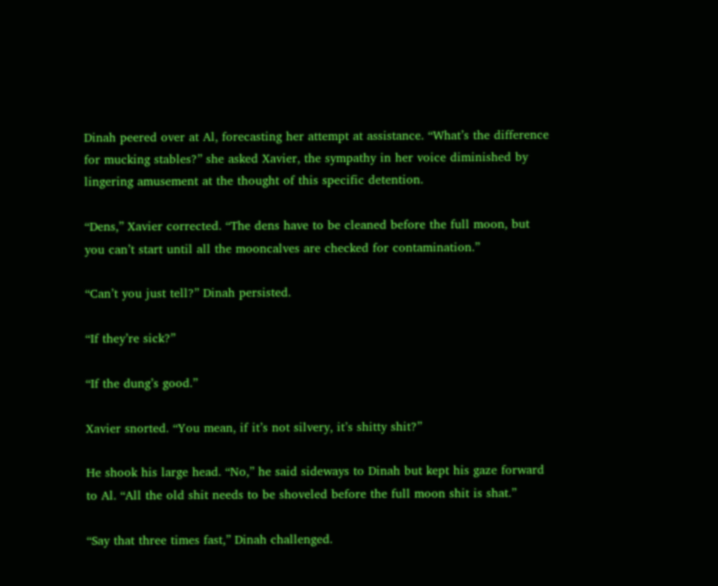Dinah peered over at Al, forecasting her attempt at assistance. “What’s the difference for mucking stables?” she asked Xavier, the sympathy in her voice diminished by lingering amusement at the thought of this specific detention.

“Dens,” Xavier corrected. “The dens have to be cleaned before the full moon, but you can’t start until all the mooncalves are checked for contamination.”

“Can’t you just tell?” Dinah persisted.

“If they’re sick?”

“If the dung’s good.”

Xavier snorted. “You mean, if it’s not silvery, it’s shitty shit?”

He shook his large head. “No,” he said sideways to Dinah but kept his gaze forward to Al. “All the old shit needs to be shoveled before the full moon shit is shat.”

“Say that three times fast,” Dinah challenged.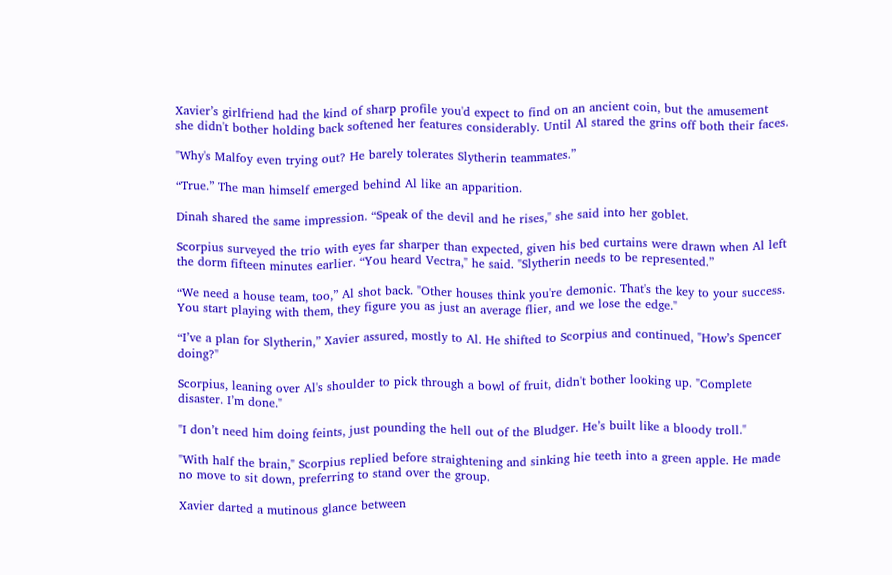Xavier’s girlfriend had the kind of sharp profile you'd expect to find on an ancient coin, but the amusement she didn't bother holding back softened her features considerably. Until Al stared the grins off both their faces.

"Why's Malfoy even trying out? He barely tolerates Slytherin teammates.”

“True.” The man himself emerged behind Al like an apparition.

Dinah shared the same impression. “Speak of the devil and he rises," she said into her goblet.

Scorpius surveyed the trio with eyes far sharper than expected, given his bed curtains were drawn when Al left the dorm fifteen minutes earlier. “You heard Vectra," he said. "Slytherin needs to be represented.”

“We need a house team, too,” Al shot back. "Other houses think you're demonic. That's the key to your success. You start playing with them, they figure you as just an average flier, and we lose the edge."

“I’ve a plan for Slytherin,” Xavier assured, mostly to Al. He shifted to Scorpius and continued, "How’s Spencer doing?"

Scorpius, leaning over Al's shoulder to pick through a bowl of fruit, didn't bother looking up. "Complete disaster. I’m done."

"I don’t need him doing feints, just pounding the hell out of the Bludger. He’s built like a bloody troll."

"With half the brain," Scorpius replied before straightening and sinking hie teeth into a green apple. He made no move to sit down, preferring to stand over the group.

Xavier darted a mutinous glance between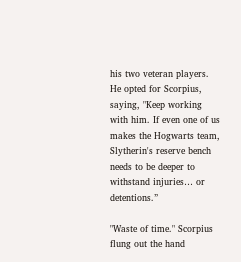his two veteran players. He opted for Scorpius, saying, "Keep working with him. If even one of us makes the Hogwarts team, Slytherin's reserve bench needs to be deeper to withstand injuries… or detentions.”

"Waste of time." Scorpius flung out the hand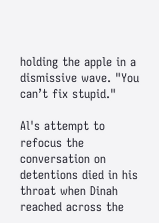holding the apple in a dismissive wave. "You can’t fix stupid."

Al's attempt to refocus the conversation on detentions died in his throat when Dinah reached across the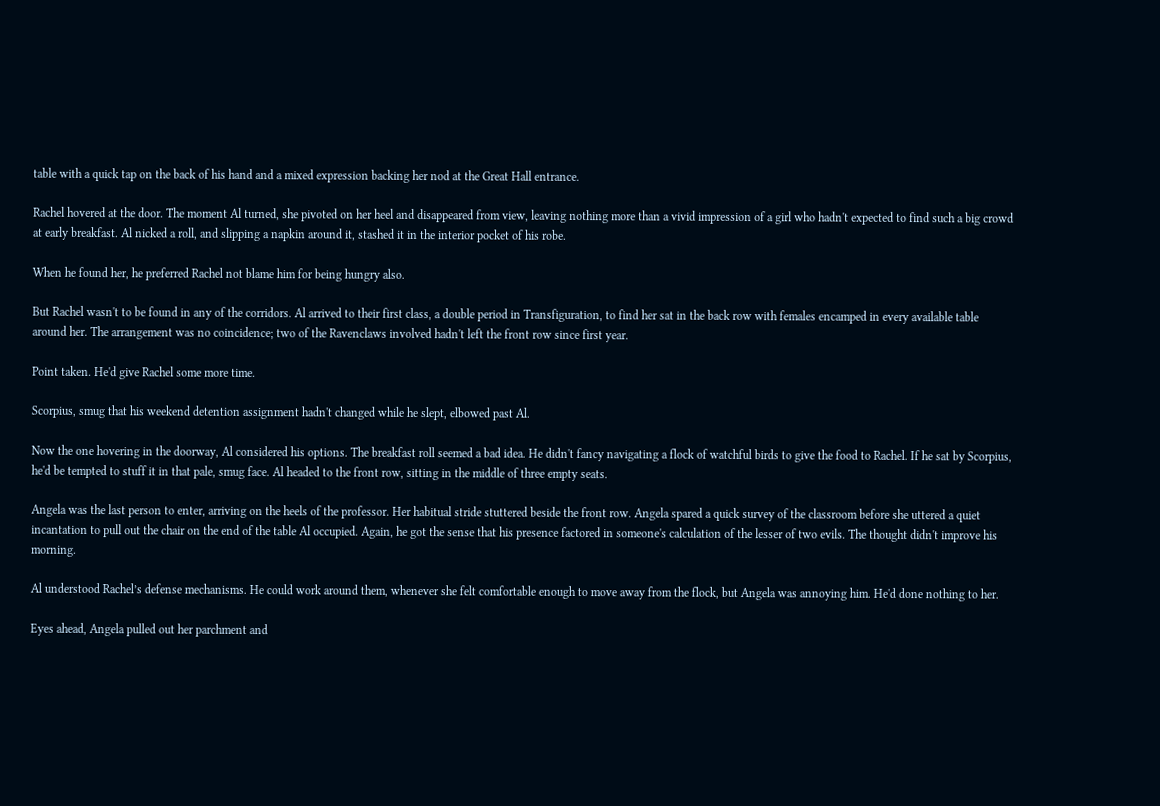table with a quick tap on the back of his hand and a mixed expression backing her nod at the Great Hall entrance.

Rachel hovered at the door. The moment Al turned, she pivoted on her heel and disappeared from view, leaving nothing more than a vivid impression of a girl who hadn't expected to find such a big crowd at early breakfast. Al nicked a roll, and slipping a napkin around it, stashed it in the interior pocket of his robe.

When he found her, he preferred Rachel not blame him for being hungry also.

But Rachel wasn't to be found in any of the corridors. Al arrived to their first class, a double period in Transfiguration, to find her sat in the back row with females encamped in every available table around her. The arrangement was no coincidence; two of the Ravenclaws involved hadn't left the front row since first year.

Point taken. He'd give Rachel some more time.

Scorpius, smug that his weekend detention assignment hadn't changed while he slept, elbowed past Al.

Now the one hovering in the doorway, Al considered his options. The breakfast roll seemed a bad idea. He didn't fancy navigating a flock of watchful birds to give the food to Rachel. If he sat by Scorpius, he'd be tempted to stuff it in that pale, smug face. Al headed to the front row, sitting in the middle of three empty seats.

Angela was the last person to enter, arriving on the heels of the professor. Her habitual stride stuttered beside the front row. Angela spared a quick survey of the classroom before she uttered a quiet incantation to pull out the chair on the end of the table Al occupied. Again, he got the sense that his presence factored in someone's calculation of the lesser of two evils. The thought didn't improve his morning.

Al understood Rachel’s defense mechanisms. He could work around them, whenever she felt comfortable enough to move away from the flock, but Angela was annoying him. He'd done nothing to her.

Eyes ahead, Angela pulled out her parchment and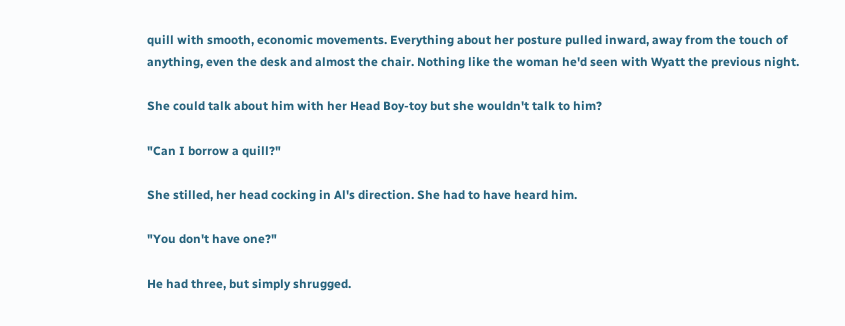quill with smooth, economic movements. Everything about her posture pulled inward, away from the touch of anything, even the desk and almost the chair. Nothing like the woman he'd seen with Wyatt the previous night.

She could talk about him with her Head Boy-toy but she wouldn't talk to him?

"Can I borrow a quill?"

She stilled, her head cocking in Al's direction. She had to have heard him.

"You don't have one?"

He had three, but simply shrugged.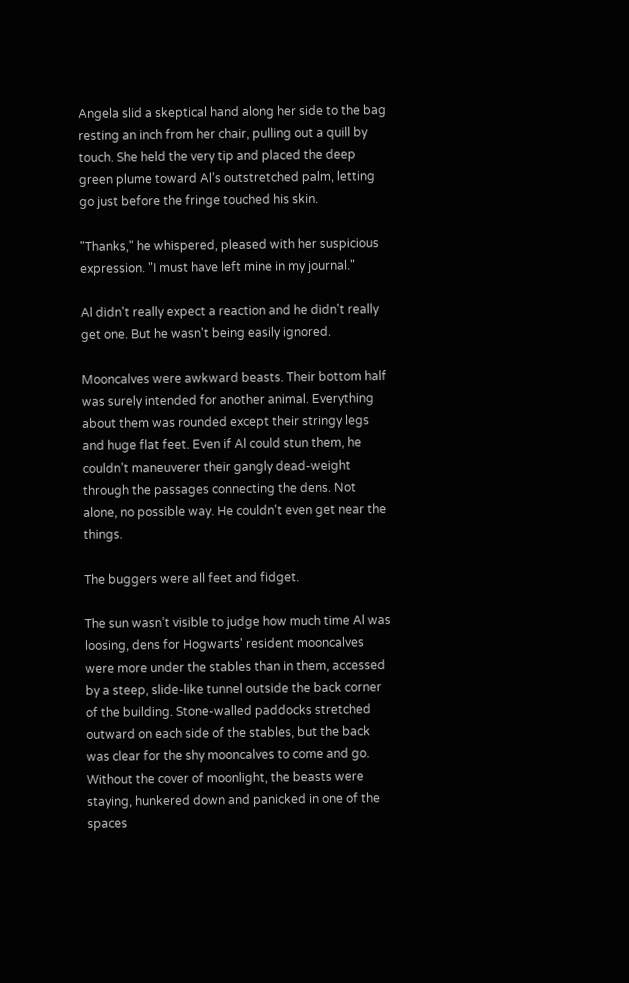Angela slid a skeptical hand along her side to the bag resting an inch from her chair, pulling out a quill by touch. She held the very tip and placed the deep green plume toward Al’s outstretched palm, letting go just before the fringe touched his skin.

"Thanks," he whispered, pleased with her suspicious expression. "I must have left mine in my journal."

Al didn't really expect a reaction and he didn't really get one. But he wasn't being easily ignored.

Mooncalves were awkward beasts. Their bottom half was surely intended for another animal. Everything about them was rounded except their stringy legs and huge flat feet. Even if Al could stun them, he couldn’t maneuverer their gangly dead-weight through the passages connecting the dens. Not alone, no possible way. He couldn't even get near the things.

The buggers were all feet and fidget.

The sun wasn’t visible to judge how much time Al was loosing, dens for Hogwarts' resident mooncalves were more under the stables than in them, accessed by a steep, slide-like tunnel outside the back corner of the building. Stone-walled paddocks stretched outward on each side of the stables, but the back was clear for the shy mooncalves to come and go. Without the cover of moonlight, the beasts were staying, hunkered down and panicked in one of the spaces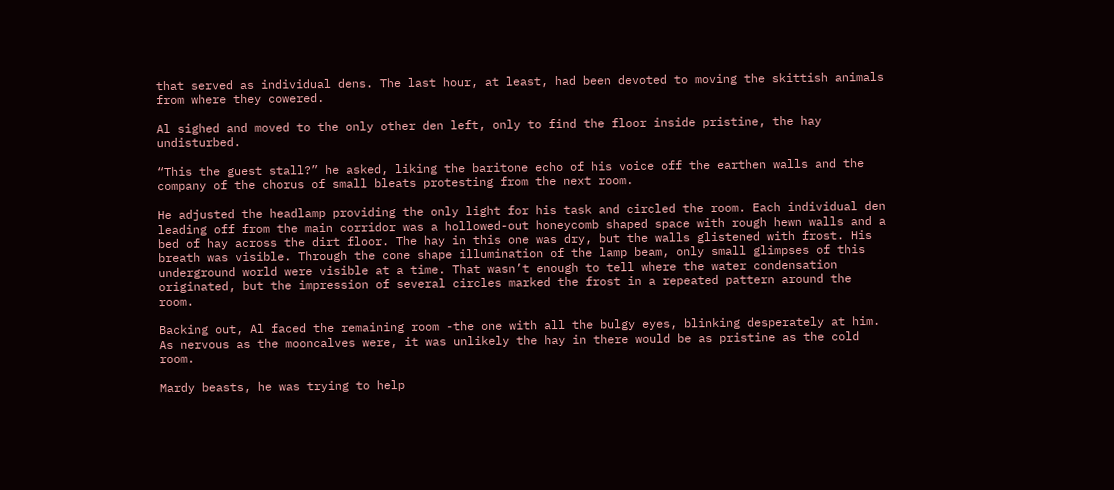that served as individual dens. The last hour, at least, had been devoted to moving the skittish animals from where they cowered.

Al sighed and moved to the only other den left, only to find the floor inside pristine, the hay undisturbed.

“This the guest stall?” he asked, liking the baritone echo of his voice off the earthen walls and the company of the chorus of small bleats protesting from the next room.

He adjusted the headlamp providing the only light for his task and circled the room. Each individual den leading off from the main corridor was a hollowed-out honeycomb shaped space with rough hewn walls and a bed of hay across the dirt floor. The hay in this one was dry, but the walls glistened with frost. His breath was visible. Through the cone shape illumination of the lamp beam, only small glimpses of this underground world were visible at a time. That wasn’t enough to tell where the water condensation originated, but the impression of several circles marked the frost in a repeated pattern around the room.

Backing out, Al faced the remaining room -the one with all the bulgy eyes, blinking desperately at him. As nervous as the mooncalves were, it was unlikely the hay in there would be as pristine as the cold room.

Mardy beasts, he was trying to help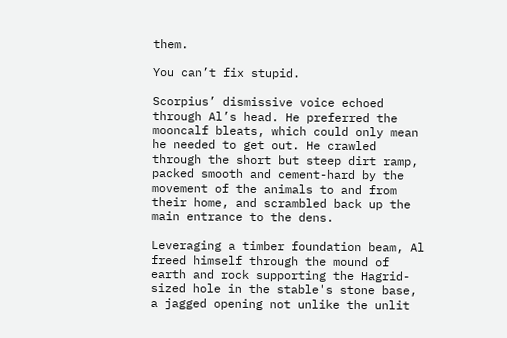them.

You can’t fix stupid.

Scorpius’ dismissive voice echoed through Al’s head. He preferred the mooncalf bleats, which could only mean he needed to get out. He crawled through the short but steep dirt ramp, packed smooth and cement-hard by the movement of the animals to and from their home, and scrambled back up the main entrance to the dens.

Leveraging a timber foundation beam, Al freed himself through the mound of earth and rock supporting the Hagrid-sized hole in the stable's stone base, a jagged opening not unlike the unlit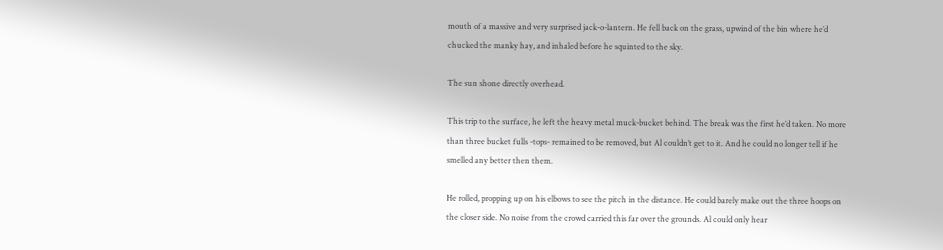mouth of a massive and very surprised jack-o-lantern. He fell back on the grass, upwind of the bin where he’d chucked the manky hay, and inhaled before he squinted to the sky.

The sun shone directly overhead.

This trip to the surface, he left the heavy metal muck-bucket behind. The break was the first he’d taken. No more than three bucket fulls -tops- remained to be removed, but Al couldn’t get to it. And he could no longer tell if he smelled any better then them.

He rolled, propping up on his elbows to see the pitch in the distance. He could barely make out the three hoops on the closer side. No noise from the crowd carried this far over the grounds. Al could only hear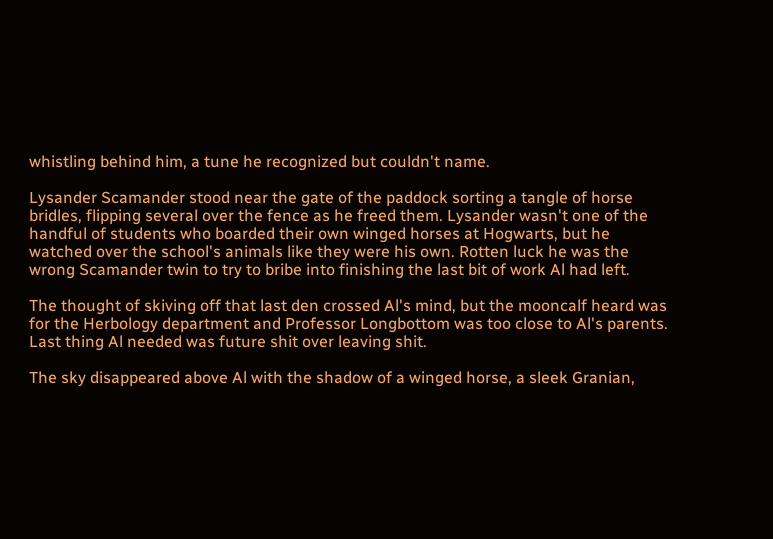whistling behind him, a tune he recognized but couldn't name.

Lysander Scamander stood near the gate of the paddock sorting a tangle of horse bridles, flipping several over the fence as he freed them. Lysander wasn't one of the handful of students who boarded their own winged horses at Hogwarts, but he watched over the school's animals like they were his own. Rotten luck he was the wrong Scamander twin to try to bribe into finishing the last bit of work Al had left.

The thought of skiving off that last den crossed Al's mind, but the mooncalf heard was for the Herbology department and Professor Longbottom was too close to Al's parents. Last thing Al needed was future shit over leaving shit.

The sky disappeared above Al with the shadow of a winged horse, a sleek Granian,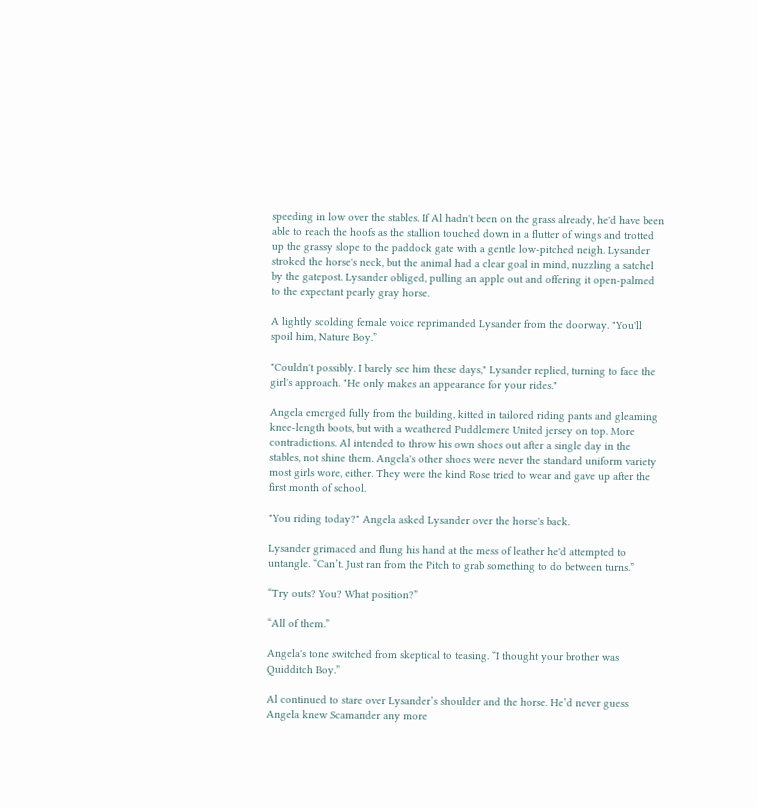speeding in low over the stables. If Al hadn't been on the grass already, he'd have been able to reach the hoofs as the stallion touched down in a flutter of wings and trotted up the grassy slope to the paddock gate with a gentle low-pitched neigh. Lysander stroked the horse's neck, but the animal had a clear goal in mind, nuzzling a satchel by the gatepost. Lysander obliged, pulling an apple out and offering it open-palmed to the expectant pearly gray horse.

A lightly scolding female voice reprimanded Lysander from the doorway. "You'll spoil him, Nature Boy.”

"Couldn't possibly. I barely see him these days," Lysander replied, turning to face the girl's approach. "He only makes an appearance for your rides."

Angela emerged fully from the building, kitted in tailored riding pants and gleaming knee-length boots, but with a weathered Puddlemere United jersey on top. More contradictions. Al intended to throw his own shoes out after a single day in the stables, not shine them. Angela's other shoes were never the standard uniform variety most girls wore, either. They were the kind Rose tried to wear and gave up after the first month of school.

"You riding today?" Angela asked Lysander over the horse's back.

Lysander grimaced and flung his hand at the mess of leather he'd attempted to untangle. “Can’t. Just ran from the Pitch to grab something to do between turns.”

“Try outs? You? What position?”

“All of them.”

Angela's tone switched from skeptical to teasing. “I thought your brother was Quidditch Boy.”

Al continued to stare over Lysander’s shoulder and the horse. He’d never guess Angela knew Scamander any more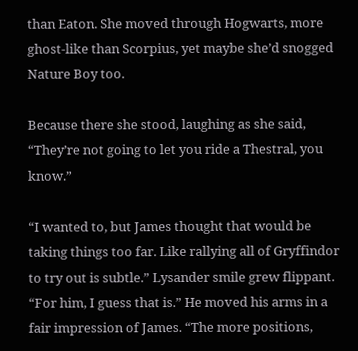than Eaton. She moved through Hogwarts, more ghost-like than Scorpius, yet maybe she’d snogged Nature Boy too.

Because there she stood, laughing as she said, “They’re not going to let you ride a Thestral, you know.”

“I wanted to, but James thought that would be taking things too far. Like rallying all of Gryffindor to try out is subtle.” Lysander smile grew flippant. “For him, I guess that is.” He moved his arms in a fair impression of James. “The more positions,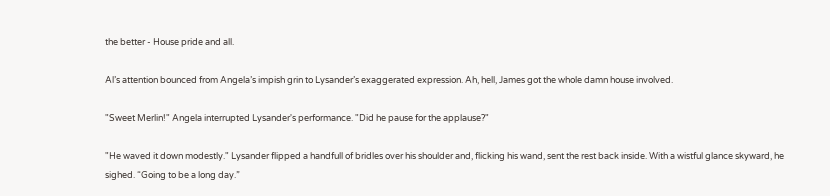the better - House pride and all.

Al’s attention bounced from Angela’s impish grin to Lysander’s exaggerated expression. Ah, hell, James got the whole damn house involved.

"Sweet Merlin!" Angela interrupted Lysander's performance. "Did he pause for the applause?"

"He waved it down modestly." Lysander flipped a handfull of bridles over his shoulder and, flicking his wand, sent the rest back inside. With a wistful glance skyward, he sighed. “Going to be a long day.”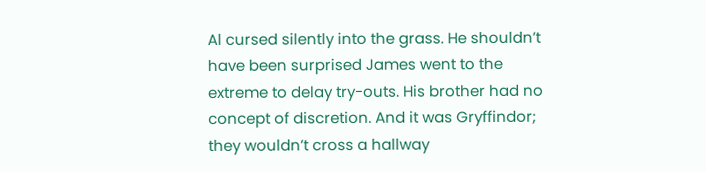Al cursed silently into the grass. He shouldn’t have been surprised James went to the extreme to delay try-outs. His brother had no concept of discretion. And it was Gryffindor; they wouldn’t cross a hallway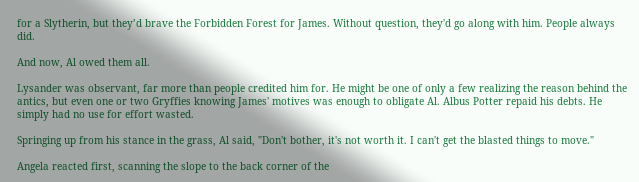for a Slytherin, but they’d brave the Forbidden Forest for James. Without question, they'd go along with him. People always did.

And now, Al owed them all.

Lysander was observant, far more than people credited him for. He might be one of only a few realizing the reason behind the antics, but even one or two Gryffies knowing James' motives was enough to obligate Al. Albus Potter repaid his debts. He simply had no use for effort wasted.

Springing up from his stance in the grass, Al said, "Don't bother, it's not worth it. I can't get the blasted things to move."

Angela reacted first, scanning the slope to the back corner of the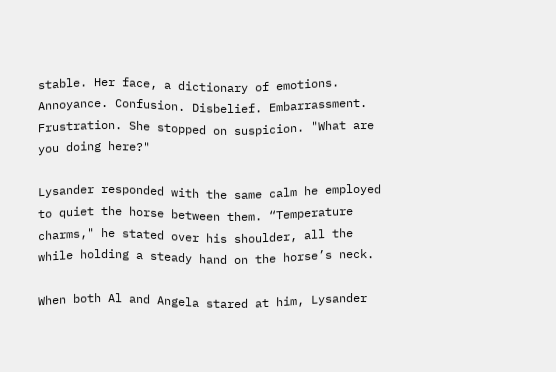stable. Her face, a dictionary of emotions. Annoyance. Confusion. Disbelief. Embarrassment. Frustration. She stopped on suspicion. "What are you doing here?"

Lysander responded with the same calm he employed to quiet the horse between them. “Temperature charms," he stated over his shoulder, all the while holding a steady hand on the horse’s neck.

When both Al and Angela stared at him, Lysander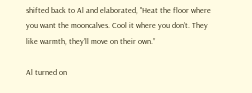shifted back to Al and elaborated, "Heat the floor where you want the mooncalves. Cool it where you don’t. They like warmth, they’ll move on their own.”

Al turned on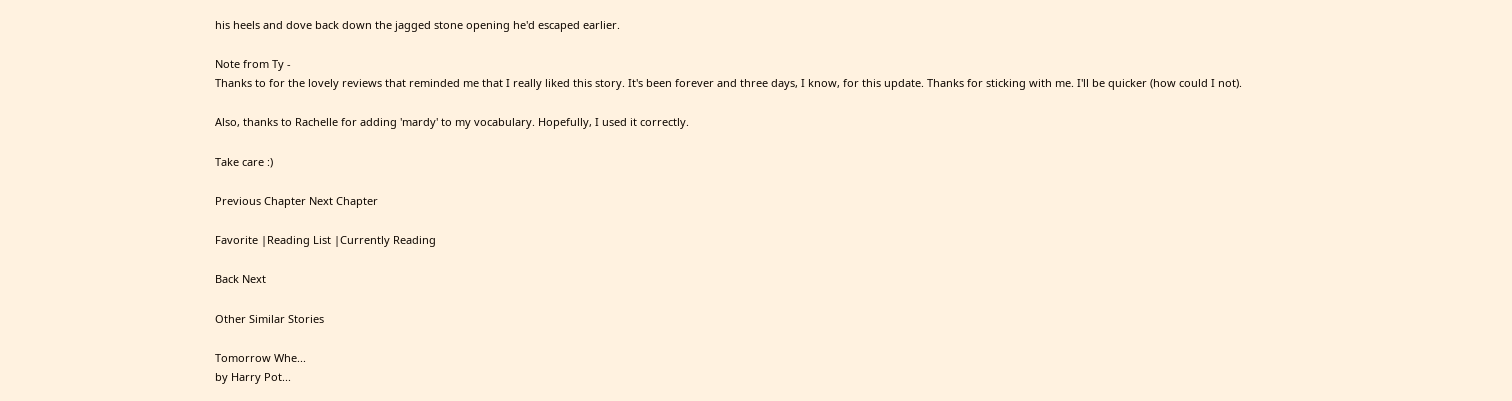his heels and dove back down the jagged stone opening he'd escaped earlier.

Note from Ty -
Thanks to for the lovely reviews that reminded me that I really liked this story. It's been forever and three days, I know, for this update. Thanks for sticking with me. I'll be quicker (how could I not).

Also, thanks to Rachelle for adding 'mardy' to my vocabulary. Hopefully, I used it correctly.

Take care :)

Previous Chapter Next Chapter

Favorite |Reading List |Currently Reading

Back Next

Other Similar Stories

Tomorrow Whe...
by Harry Pot...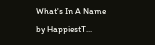What's In A Name
by HappiestT...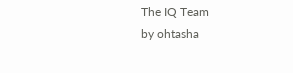The IQ Team
by ohtasha